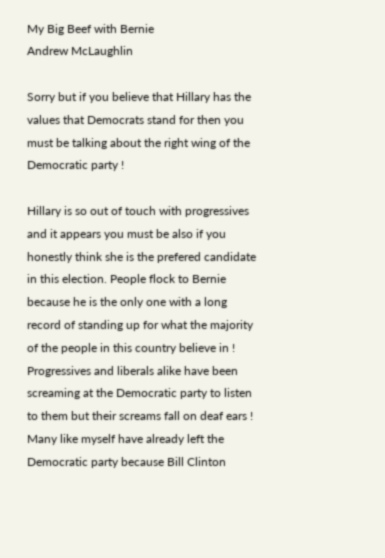My Big Beef with Bernie
Andrew McLaughlin

Sorry but if you believe that Hillary has the values that Democrats stand for then you must be talking about the right wing of the Democratic party !

Hillary is so out of touch with progressives and it appears you must be also if you honestly think she is the prefered candidate in this election. People flock to Bernie because he is the only one with a long record of standing up for what the majority of the people in this country believe in ! Progressives and liberals alike have been screaming at the Democratic party to listen to them but their screams fall on deaf ears ! Many like myself have already left the Democratic party because Bill Clinton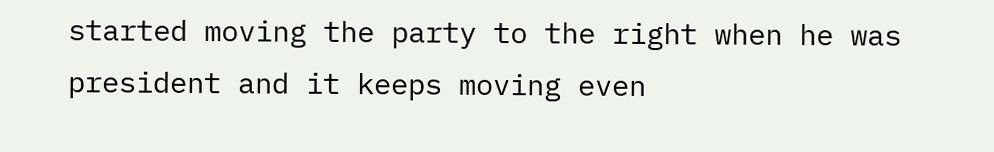started moving the party to the right when he was president and it keeps moving even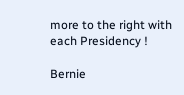more to the right with each Presidency !

Bernie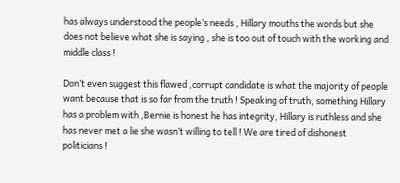has always understood the people’s needs , Hillary mouths the words but she does not believe what she is saying , she is too out of touch with the working and middle class !

Don’t even suggest this flawed ,corrupt candidate is what the majority of people want because that is so far from the truth ! Speaking of truth, something Hillary has a problem with ,Bernie is honest he has integrity, Hillary is ruthless and she has never met a lie she wasn’t willing to tell ! We are tired of dishonest politicians !